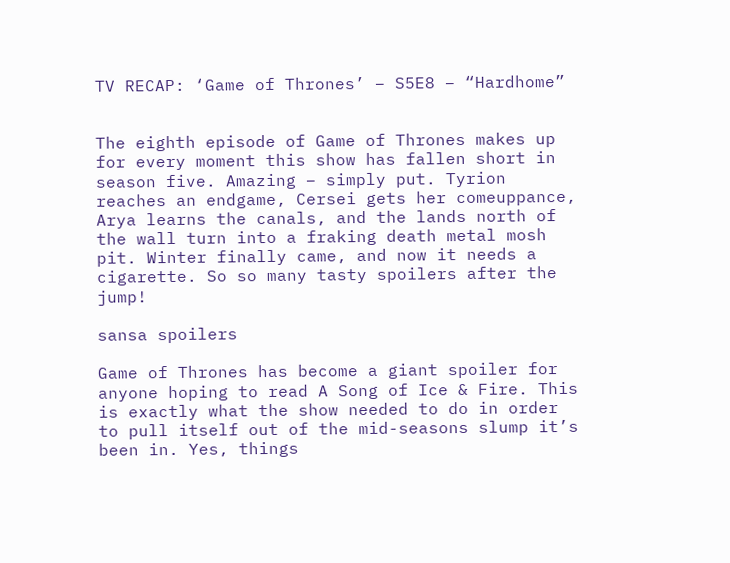TV RECAP: ‘Game of Thrones’ – S5E8 – “Hardhome”


The eighth episode of Game of Thrones makes up for every moment this show has fallen short in season five. Amazing – simply put. Tyrion reaches an endgame, Cersei gets her comeuppance, Arya learns the canals, and the lands north of the wall turn into a fraking death metal mosh pit. Winter finally came, and now it needs a cigarette. So so many tasty spoilers after the jump!

sansa spoilers

Game of Thrones has become a giant spoiler for anyone hoping to read A Song of Ice & Fire. This is exactly what the show needed to do in order to pull itself out of the mid-seasons slump it’s been in. Yes, things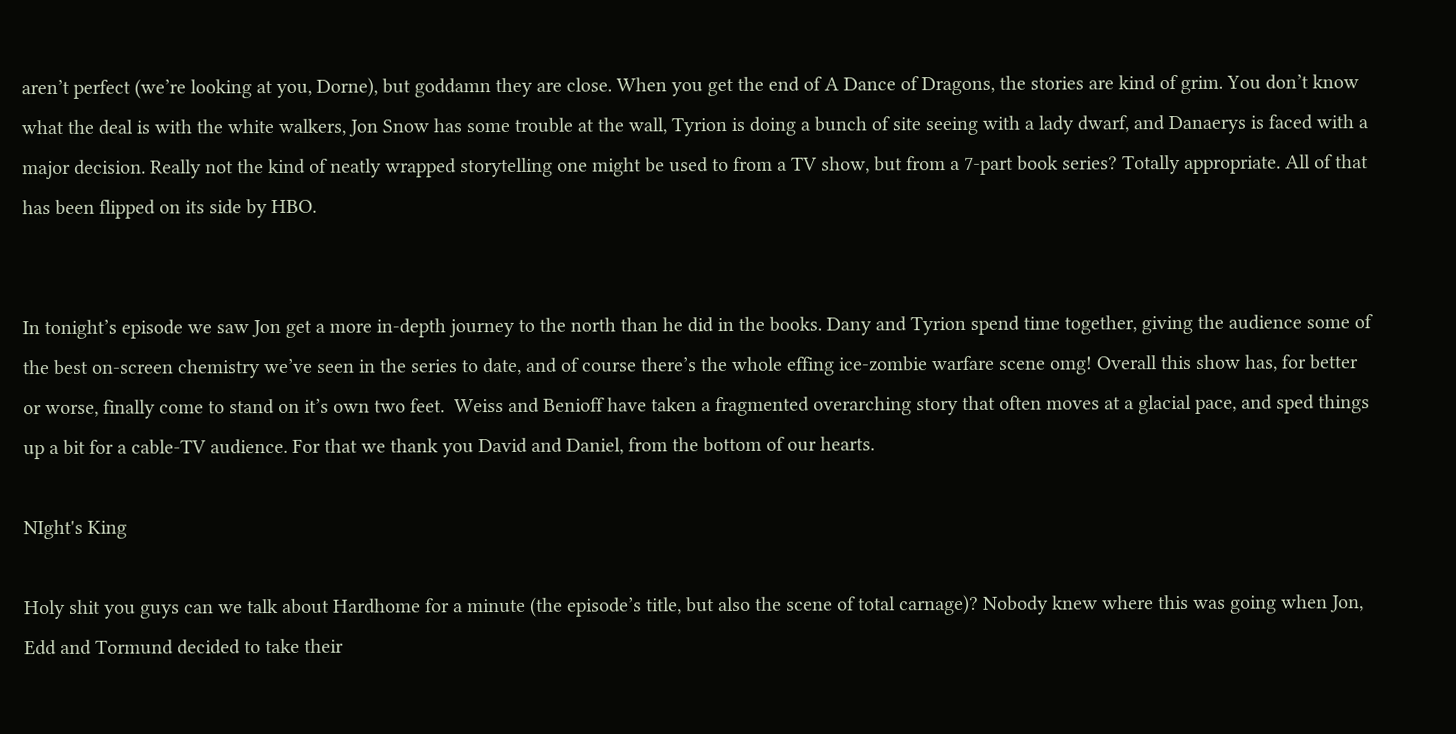aren’t perfect (we’re looking at you, Dorne), but goddamn they are close. When you get the end of A Dance of Dragons, the stories are kind of grim. You don’t know what the deal is with the white walkers, Jon Snow has some trouble at the wall, Tyrion is doing a bunch of site seeing with a lady dwarf, and Danaerys is faced with a major decision. Really not the kind of neatly wrapped storytelling one might be used to from a TV show, but from a 7-part book series? Totally appropriate. All of that has been flipped on its side by HBO.


In tonight’s episode we saw Jon get a more in-depth journey to the north than he did in the books. Dany and Tyrion spend time together, giving the audience some of the best on-screen chemistry we’ve seen in the series to date, and of course there’s the whole effing ice-zombie warfare scene omg! Overall this show has, for better or worse, finally come to stand on it’s own two feet.  Weiss and Benioff have taken a fragmented overarching story that often moves at a glacial pace, and sped things up a bit for a cable-TV audience. For that we thank you David and Daniel, from the bottom of our hearts.

NIght's King

Holy shit you guys can we talk about Hardhome for a minute (the episode’s title, but also the scene of total carnage)? Nobody knew where this was going when Jon, Edd and Tormund decided to take their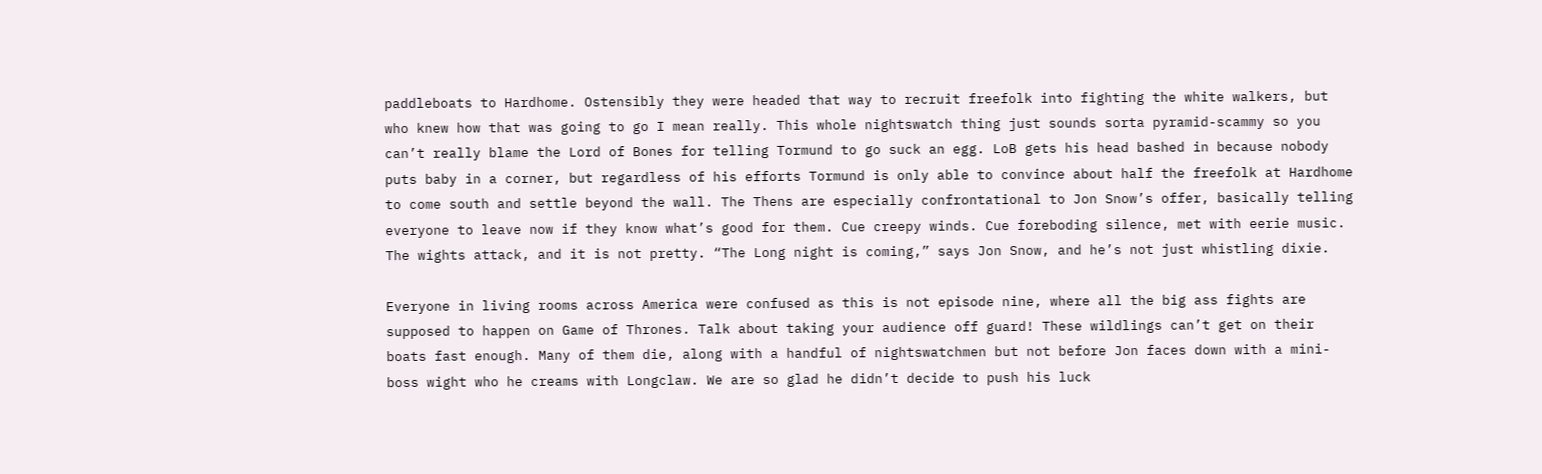paddleboats to Hardhome. Ostensibly they were headed that way to recruit freefolk into fighting the white walkers, but who knew how that was going to go I mean really. This whole nightswatch thing just sounds sorta pyramid-scammy so you can’t really blame the Lord of Bones for telling Tormund to go suck an egg. LoB gets his head bashed in because nobody puts baby in a corner, but regardless of his efforts Tormund is only able to convince about half the freefolk at Hardhome to come south and settle beyond the wall. The Thens are especially confrontational to Jon Snow’s offer, basically telling everyone to leave now if they know what’s good for them. Cue creepy winds. Cue foreboding silence, met with eerie music. The wights attack, and it is not pretty. “The Long night is coming,” says Jon Snow, and he’s not just whistling dixie.

Everyone in living rooms across America were confused as this is not episode nine, where all the big ass fights are supposed to happen on Game of Thrones. Talk about taking your audience off guard! These wildlings can’t get on their boats fast enough. Many of them die, along with a handful of nightswatchmen but not before Jon faces down with a mini-boss wight who he creams with Longclaw. We are so glad he didn’t decide to push his luck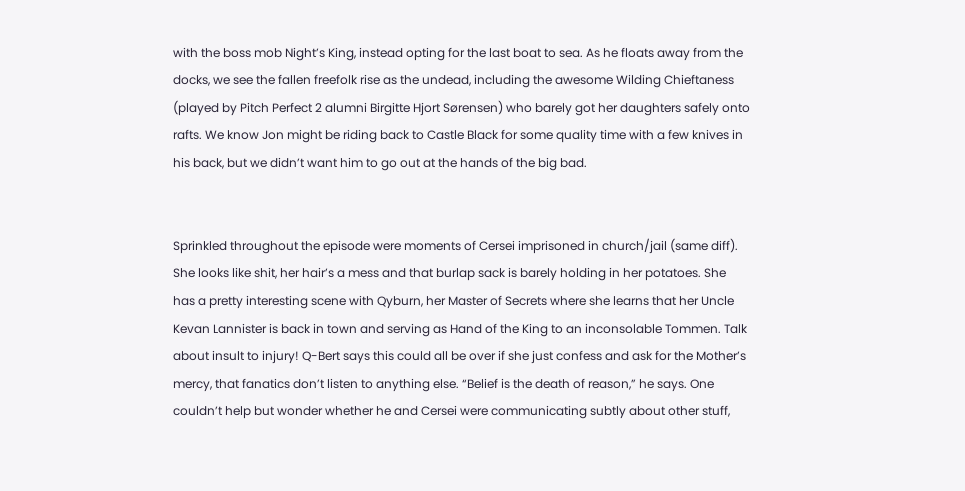with the boss mob Night’s King, instead opting for the last boat to sea. As he floats away from the docks, we see the fallen freefolk rise as the undead, including the awesome Wilding Chieftaness (played by Pitch Perfect 2 alumni Birgitte Hjort Sørensen) who barely got her daughters safely onto rafts. We know Jon might be riding back to Castle Black for some quality time with a few knives in his back, but we didn’t want him to go out at the hands of the big bad.


Sprinkled throughout the episode were moments of Cersei imprisoned in church/jail (same diff). She looks like shit, her hair’s a mess and that burlap sack is barely holding in her potatoes. She has a pretty interesting scene with Qyburn, her Master of Secrets where she learns that her Uncle Kevan Lannister is back in town and serving as Hand of the King to an inconsolable Tommen. Talk about insult to injury! Q-Bert says this could all be over if she just confess and ask for the Mother’s mercy, that fanatics don’t listen to anything else. “Belief is the death of reason,” he says. One couldn’t help but wonder whether he and Cersei were communicating subtly about other stuff,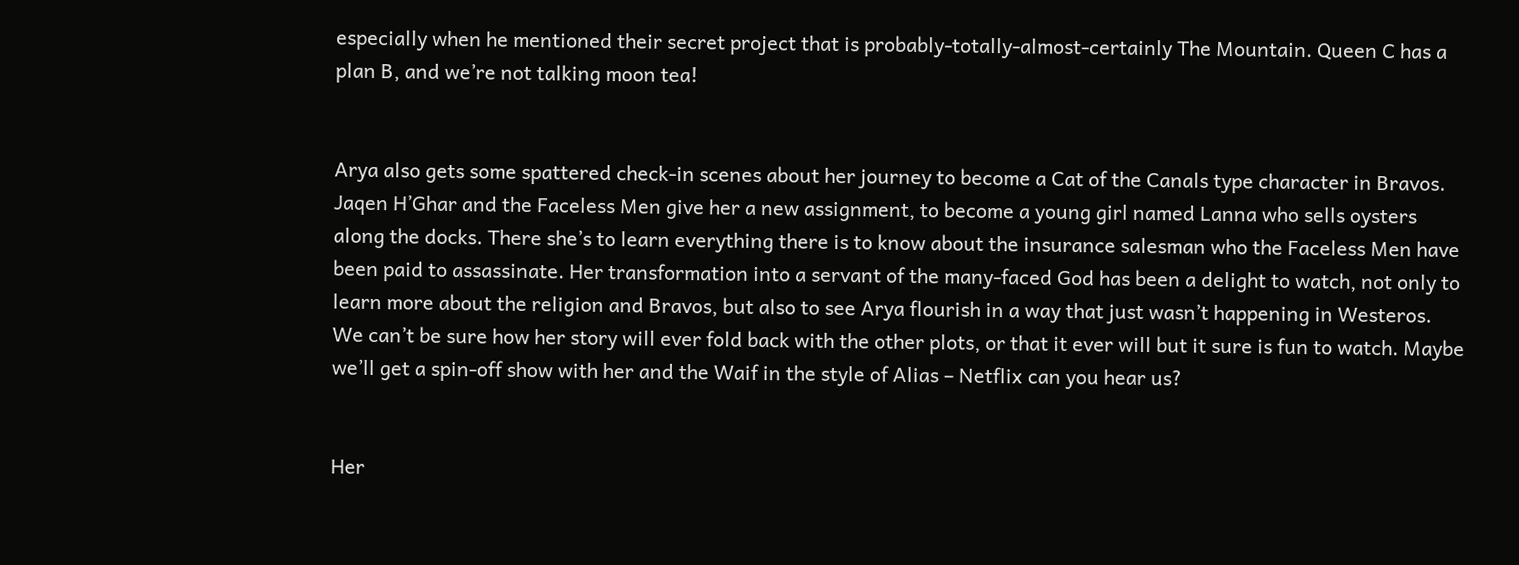especially when he mentioned their secret project that is probably-totally-almost-certainly The Mountain. Queen C has a plan B, and we’re not talking moon tea!


Arya also gets some spattered check-in scenes about her journey to become a Cat of the Canals type character in Bravos. Jaqen H’Ghar and the Faceless Men give her a new assignment, to become a young girl named Lanna who sells oysters along the docks. There she’s to learn everything there is to know about the insurance salesman who the Faceless Men have been paid to assassinate. Her transformation into a servant of the many-faced God has been a delight to watch, not only to learn more about the religion and Bravos, but also to see Arya flourish in a way that just wasn’t happening in Westeros. We can’t be sure how her story will ever fold back with the other plots, or that it ever will but it sure is fun to watch. Maybe we’ll get a spin-off show with her and the Waif in the style of Alias – Netflix can you hear us?


Her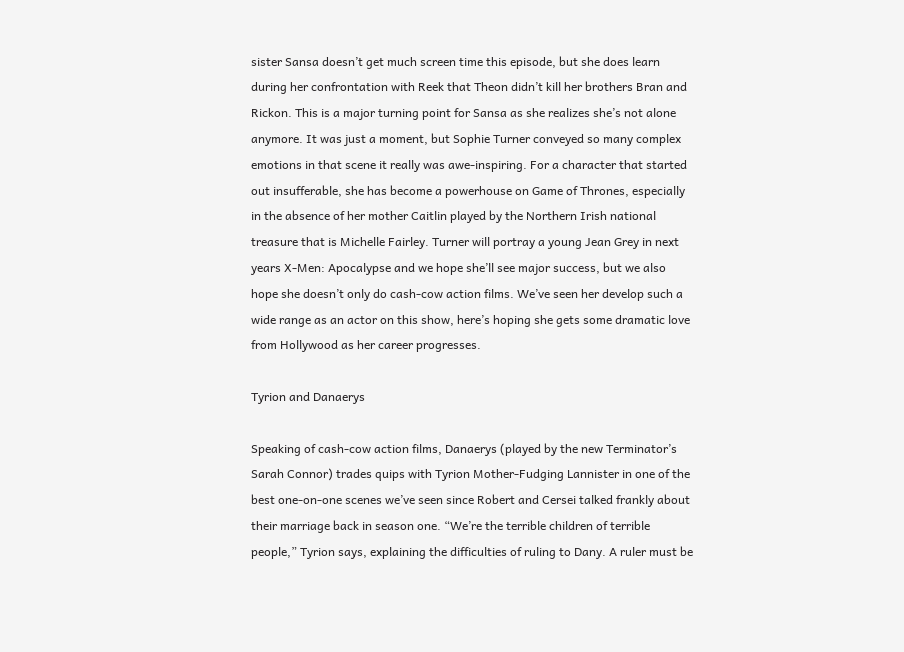sister Sansa doesn’t get much screen time this episode, but she does learn during her confrontation with Reek that Theon didn’t kill her brothers Bran and Rickon. This is a major turning point for Sansa as she realizes she’s not alone anymore. It was just a moment, but Sophie Turner conveyed so many complex emotions in that scene it really was awe-inspiring. For a character that started out insufferable, she has become a powerhouse on Game of Thrones, especially in the absence of her mother Caitlin played by the Northern Irish national treasure that is Michelle Fairley. Turner will portray a young Jean Grey in next years X-Men: Apocalypse and we hope she’ll see major success, but we also hope she doesn’t only do cash-cow action films. We’ve seen her develop such a wide range as an actor on this show, here’s hoping she gets some dramatic love from Hollywood as her career progresses.

Tyrion and Danaerys

Speaking of cash-cow action films, Danaerys (played by the new Terminator’s Sarah Connor) trades quips with Tyrion Mother-Fudging Lannister in one of the best one-on-one scenes we’ve seen since Robert and Cersei talked frankly about their marriage back in season one. “We’re the terrible children of terrible people,” Tyrion says, explaining the difficulties of ruling to Dany. A ruler must be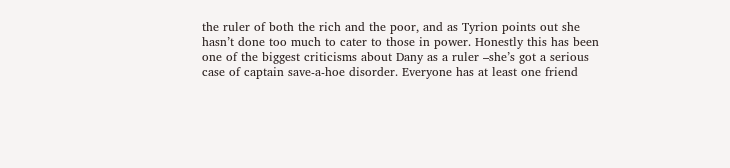the ruler of both the rich and the poor, and as Tyrion points out she hasn’t done too much to cater to those in power. Honestly this has been one of the biggest criticisms about Dany as a ruler –she’s got a serious case of captain save-a-hoe disorder. Everyone has at least one friend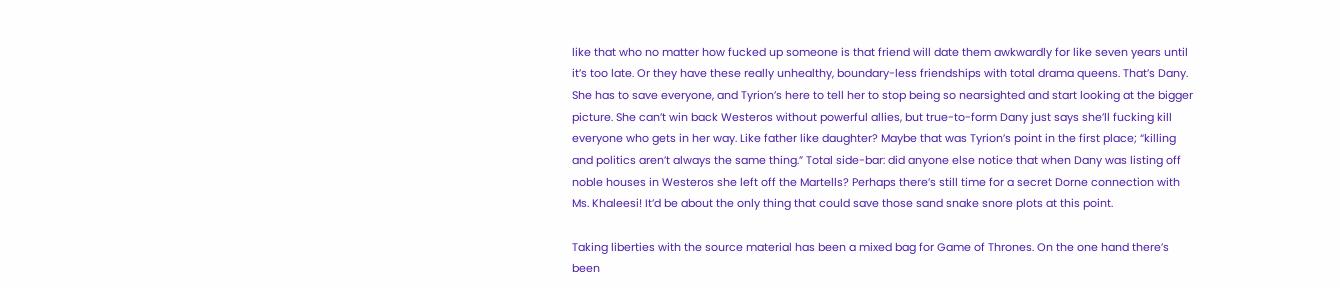like that who no matter how fucked up someone is that friend will date them awkwardly for like seven years until it’s too late. Or they have these really unhealthy, boundary-less friendships with total drama queens. That’s Dany. She has to save everyone, and Tyrion’s here to tell her to stop being so nearsighted and start looking at the bigger picture. She can’t win back Westeros without powerful allies, but true-to-form Dany just says she’ll fucking kill everyone who gets in her way. Like father like daughter? Maybe that was Tyrion’s point in the first place; “killing and politics aren’t always the same thing.” Total side-bar: did anyone else notice that when Dany was listing off noble houses in Westeros she left off the Martells? Perhaps there’s still time for a secret Dorne connection with Ms. Khaleesi! It’d be about the only thing that could save those sand snake snore plots at this point.

Taking liberties with the source material has been a mixed bag for Game of Thrones. On the one hand there’s been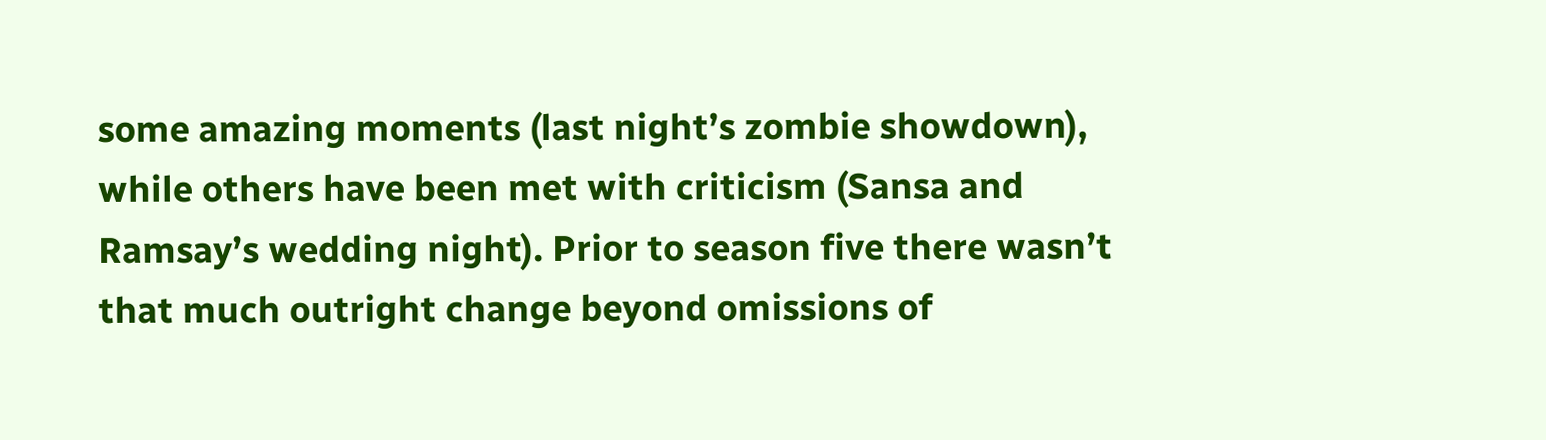some amazing moments (last night’s zombie showdown), while others have been met with criticism (Sansa and Ramsay’s wedding night). Prior to season five there wasn’t that much outright change beyond omissions of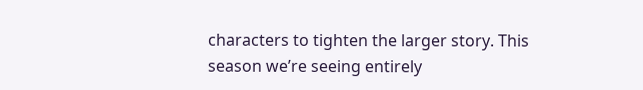characters to tighten the larger story. This season we’re seeing entirely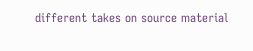different takes on source material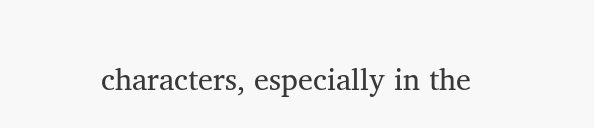characters, especially in the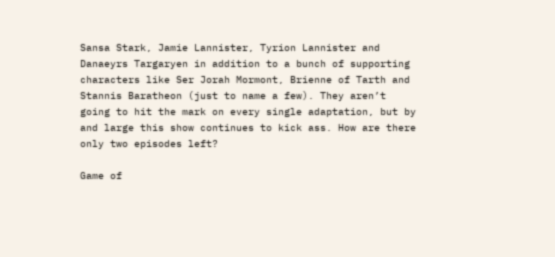Sansa Stark, Jamie Lannister, Tyrion Lannister and Danaeyrs Targaryen in addition to a bunch of supporting characters like Ser Jorah Mormont, Brienne of Tarth and Stannis Baratheon (just to name a few). They aren’t going to hit the mark on every single adaptation, but by and large this show continues to kick ass. How are there only two episodes left?

Game of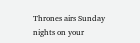Thrones airs Sunday nights on your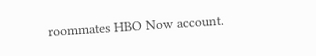roommates HBO Now account.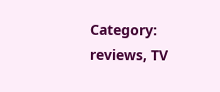Category: reviews, TV